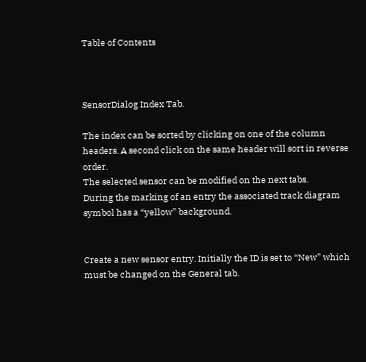Table of Contents



SensorDialog Index Tab.

The index can be sorted by clicking on one of the column headers. A second click on the same header will sort in reverse order.
The selected sensor can be modified on the next tabs.
During the marking of an entry the associated track diagram symbol has a “yellow” background.


Create a new sensor entry. Initially the ID is set to “New” which must be changed on the General tab.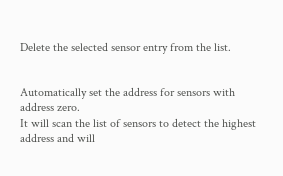Delete the selected sensor entry from the list.


Automatically set the address for sensors with address zero.
It will scan the list of sensors to detect the highest address and will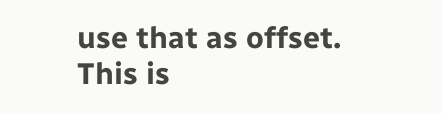use that as offset.
This is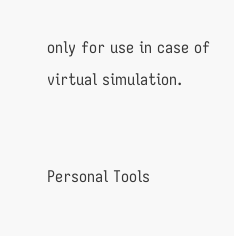only for use in case of virtual simulation.


Personal Tools